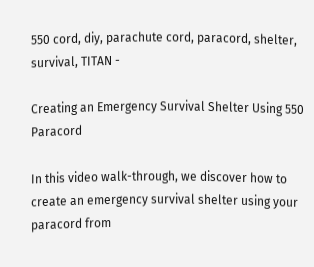550 cord, diy, parachute cord, paracord, shelter, survival, TITAN -

Creating an Emergency Survival Shelter Using 550 Paracord

In this video walk-through, we discover how to create an emergency survival shelter using your paracord from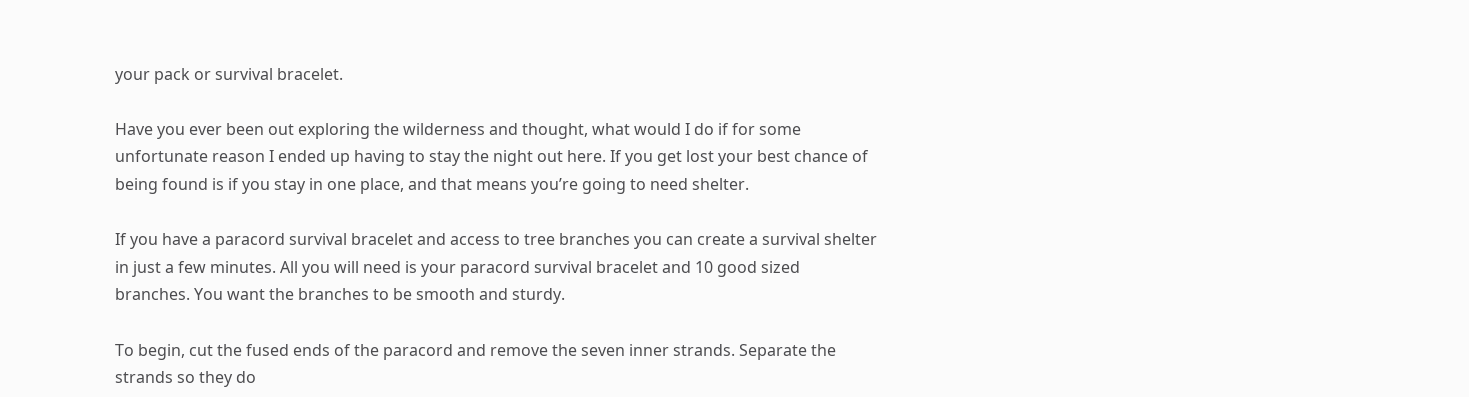your pack or survival bracelet.

Have you ever been out exploring the wilderness and thought, what would I do if for some unfortunate reason I ended up having to stay the night out here. If you get lost your best chance of being found is if you stay in one place, and that means you’re going to need shelter.

If you have a paracord survival bracelet and access to tree branches you can create a survival shelter in just a few minutes. All you will need is your paracord survival bracelet and 10 good sized branches. You want the branches to be smooth and sturdy.

To begin, cut the fused ends of the paracord and remove the seven inner strands. Separate the strands so they do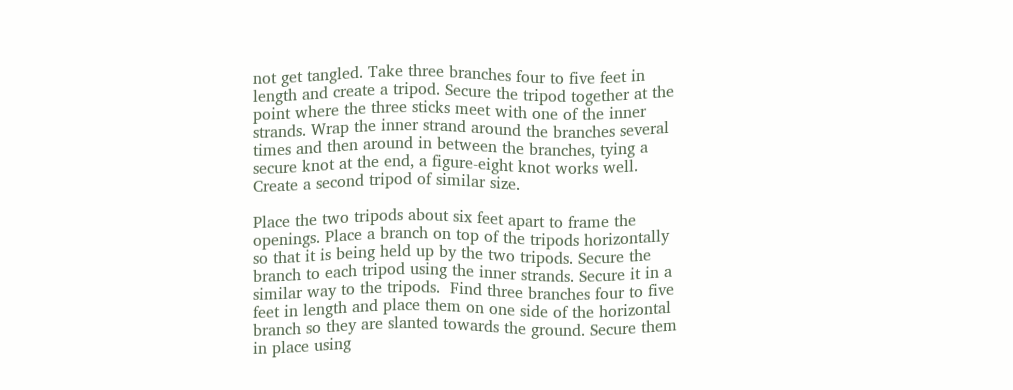not get tangled. Take three branches four to five feet in length and create a tripod. Secure the tripod together at the point where the three sticks meet with one of the inner strands. Wrap the inner strand around the branches several times and then around in between the branches, tying a secure knot at the end, a figure-eight knot works well. Create a second tripod of similar size.

Place the two tripods about six feet apart to frame the openings. Place a branch on top of the tripods horizontally so that it is being held up by the two tripods. Secure the branch to each tripod using the inner strands. Secure it in a similar way to the tripods.  Find three branches four to five feet in length and place them on one side of the horizontal branch so they are slanted towards the ground. Secure them in place using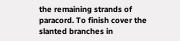the remaining strands of paracord. To finish cover the slanted branches in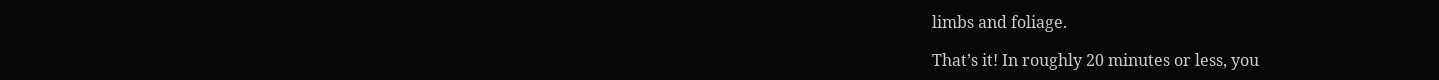limbs and foliage.

That’s it! In roughly 20 minutes or less, you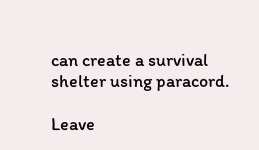can create a survival shelter using paracord.

Leave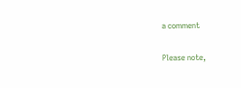a comment

Please note,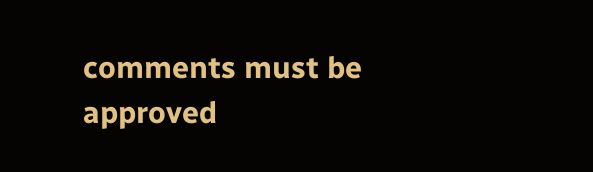comments must be approved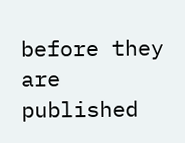before they are published